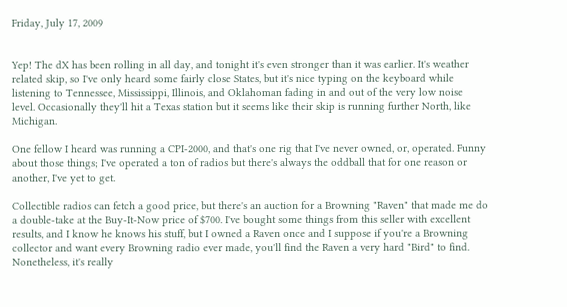Friday, July 17, 2009


Yep! The dX has been rolling in all day, and tonight it's even stronger than it was earlier. It's weather related skip, so I've only heard some fairly close States, but it's nice typing on the keyboard while listening to Tennessee, Mississippi, Illinois, and Oklahoman fading in and out of the very low noise level. Occasionally they'll hit a Texas station but it seems like their skip is running further North, like Michigan.

One fellow I heard was running a CPI-2000, and that's one rig that I've never owned, or, operated. Funny about those things; I've operated a ton of radios but there's always the oddball that for one reason or another, I've yet to get.

Collectible radios can fetch a good price, but there's an auction for a Browning "Raven" that made me do a double-take at the Buy-It-Now price of $700. I've bought some things from this seller with excellent results, and I know he knows his stuff, but I owned a Raven once and I suppose if you're a Browning collector and want every Browning radio ever made, you'll find the Raven a very hard "Bird" to find. Nonetheless, it's really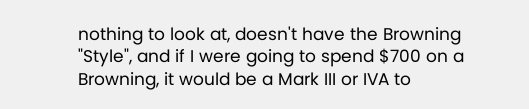nothing to look at, doesn't have the Browning "Style", and if I were going to spend $700 on a Browning, it would be a Mark III or IVA to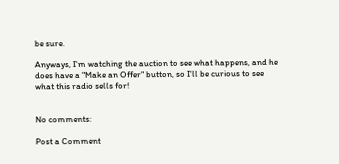be sure.

Anyways, I'm watching the auction to see what happens, and he does have a "Make an Offer" button, so I'll be curious to see what this radio sells for!


No comments:

Post a Comment